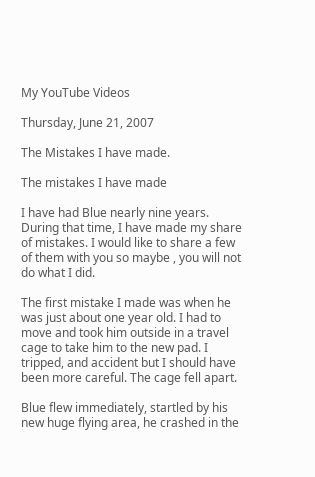My YouTube Videos

Thursday, June 21, 2007

The Mistakes I have made.

The mistakes I have made

I have had Blue nearly nine years. During that time, I have made my share of mistakes. I would like to share a few of them with you so maybe , you will not do what I did.

The first mistake I made was when he was just about one year old. I had to move and took him outside in a travel cage to take him to the new pad. I tripped, and accident but I should have been more careful. The cage fell apart.

Blue flew immediately, startled by his new huge flying area, he crashed in the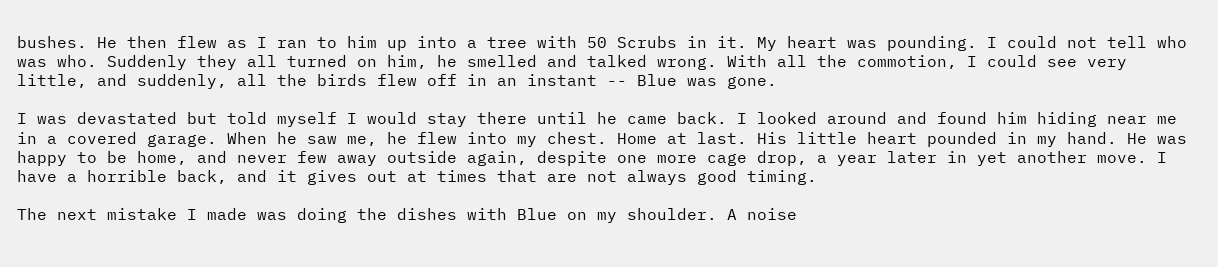bushes. He then flew as I ran to him up into a tree with 50 Scrubs in it. My heart was pounding. I could not tell who was who. Suddenly they all turned on him, he smelled and talked wrong. With all the commotion, I could see very little, and suddenly, all the birds flew off in an instant -- Blue was gone.

I was devastated but told myself I would stay there until he came back. I looked around and found him hiding near me in a covered garage. When he saw me, he flew into my chest. Home at last. His little heart pounded in my hand. He was happy to be home, and never few away outside again, despite one more cage drop, a year later in yet another move. I have a horrible back, and it gives out at times that are not always good timing.

The next mistake I made was doing the dishes with Blue on my shoulder. A noise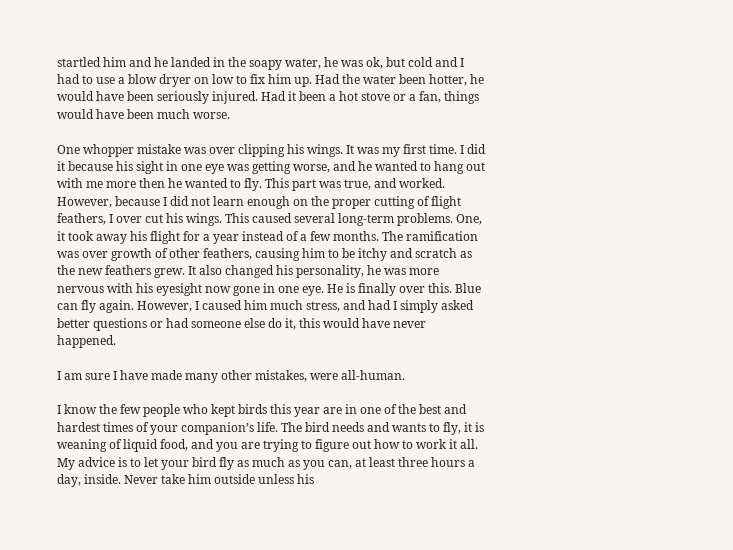startled him and he landed in the soapy water, he was ok, but cold and I had to use a blow dryer on low to fix him up. Had the water been hotter, he would have been seriously injured. Had it been a hot stove or a fan, things would have been much worse.

One whopper mistake was over clipping his wings. It was my first time. I did it because his sight in one eye was getting worse, and he wanted to hang out with me more then he wanted to fly. This part was true, and worked. However, because I did not learn enough on the proper cutting of flight feathers, I over cut his wings. This caused several long-term problems. One, it took away his flight for a year instead of a few months. The ramification was over growth of other feathers, causing him to be itchy and scratch as the new feathers grew. It also changed his personality, he was more nervous with his eyesight now gone in one eye. He is finally over this. Blue can fly again. However, I caused him much stress, and had I simply asked better questions or had someone else do it, this would have never happened.

I am sure I have made many other mistakes, were all-human.

I know the few people who kept birds this year are in one of the best and hardest times of your companion’s life. The bird needs and wants to fly, it is weaning of liquid food, and you are trying to figure out how to work it all. My advice is to let your bird fly as much as you can, at least three hours a day, inside. Never take him outside unless his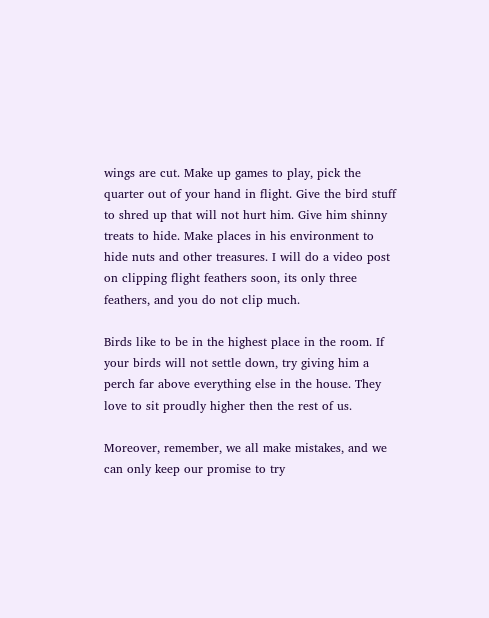wings are cut. Make up games to play, pick the quarter out of your hand in flight. Give the bird stuff to shred up that will not hurt him. Give him shinny treats to hide. Make places in his environment to hide nuts and other treasures. I will do a video post on clipping flight feathers soon, its only three feathers, and you do not clip much.

Birds like to be in the highest place in the room. If your birds will not settle down, try giving him a perch far above everything else in the house. They love to sit proudly higher then the rest of us.

Moreover, remember, we all make mistakes, and we can only keep our promise to try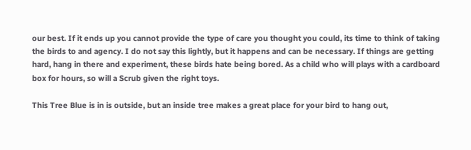our best. If it ends up you cannot provide the type of care you thought you could, its time to think of taking the birds to and agency. I do not say this lightly, but it happens and can be necessary. If things are getting hard, hang in there and experiment, these birds hate being bored. As a child who will plays with a cardboard box for hours, so will a Scrub given the right toys.

This Tree Blue is in is outside, but an inside tree makes a great place for your bird to hang out,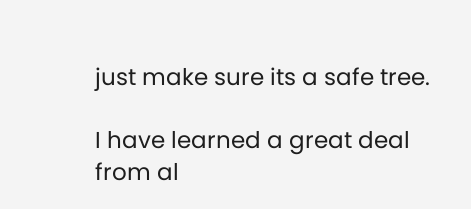just make sure its a safe tree.

I have learned a great deal from al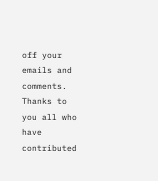off your emails and comments. Thanks to you all who have contributed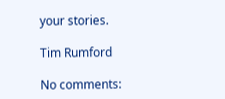your stories.

Tim Rumford

No comments: